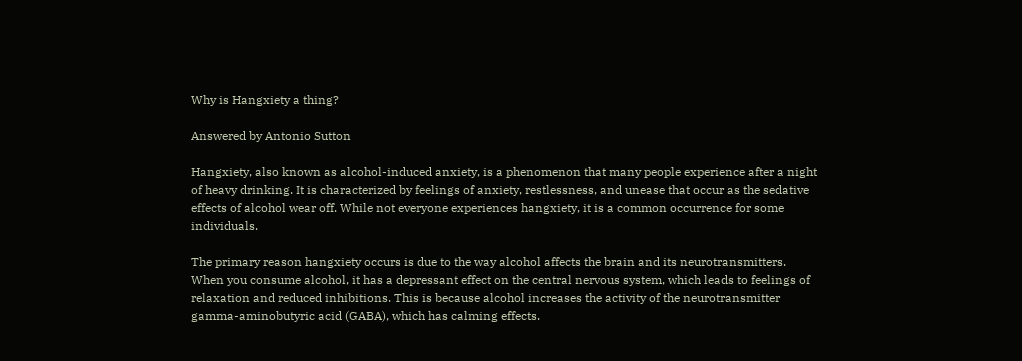Why is Hangxiety a thing?

Answered by Antonio Sutton

Hangxiety, also known as alcohol-induced anxiety, is a phenomenon that many people experience after a night of heavy drinking. It is characterized by feelings of anxiety, restlessness, and unease that occur as the sedative effects of alcohol wear off. While not everyone experiences hangxiety, it is a common occurrence for some individuals.

The primary reason hangxiety occurs is due to the way alcohol affects the brain and its neurotransmitters. When you consume alcohol, it has a depressant effect on the central nervous system, which leads to feelings of relaxation and reduced inhibitions. This is because alcohol increases the activity of the neurotransmitter gamma-aminobutyric acid (GABA), which has calming effects.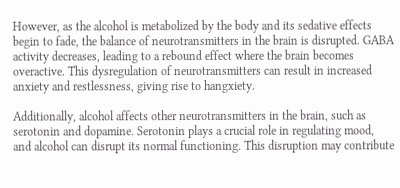However, as the alcohol is metabolized by the body and its sedative effects begin to fade, the balance of neurotransmitters in the brain is disrupted. GABA activity decreases, leading to a rebound effect where the brain becomes overactive. This dysregulation of neurotransmitters can result in increased anxiety and restlessness, giving rise to hangxiety.

Additionally, alcohol affects other neurotransmitters in the brain, such as serotonin and dopamine. Serotonin plays a crucial role in regulating mood, and alcohol can disrupt its normal functioning. This disruption may contribute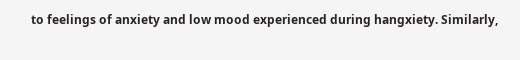to feelings of anxiety and low mood experienced during hangxiety. Similarly,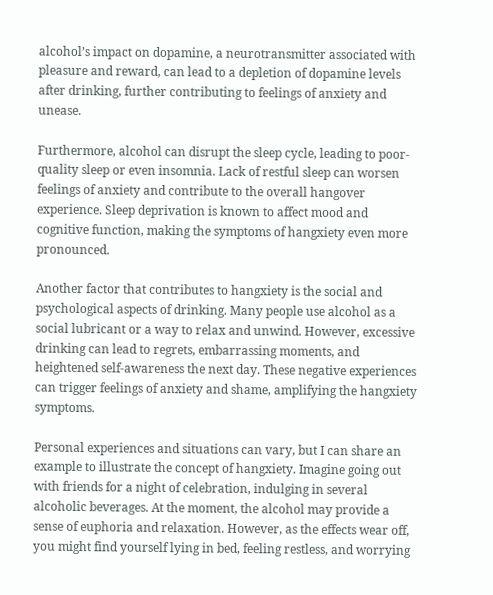alcohol’s impact on dopamine, a neurotransmitter associated with pleasure and reward, can lead to a depletion of dopamine levels after drinking, further contributing to feelings of anxiety and unease.

Furthermore, alcohol can disrupt the sleep cycle, leading to poor-quality sleep or even insomnia. Lack of restful sleep can worsen feelings of anxiety and contribute to the overall hangover experience. Sleep deprivation is known to affect mood and cognitive function, making the symptoms of hangxiety even more pronounced.

Another factor that contributes to hangxiety is the social and psychological aspects of drinking. Many people use alcohol as a social lubricant or a way to relax and unwind. However, excessive drinking can lead to regrets, embarrassing moments, and heightened self-awareness the next day. These negative experiences can trigger feelings of anxiety and shame, amplifying the hangxiety symptoms.

Personal experiences and situations can vary, but I can share an example to illustrate the concept of hangxiety. Imagine going out with friends for a night of celebration, indulging in several alcoholic beverages. At the moment, the alcohol may provide a sense of euphoria and relaxation. However, as the effects wear off, you might find yourself lying in bed, feeling restless, and worrying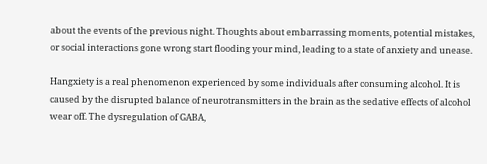about the events of the previous night. Thoughts about embarrassing moments, potential mistakes, or social interactions gone wrong start flooding your mind, leading to a state of anxiety and unease.

Hangxiety is a real phenomenon experienced by some individuals after consuming alcohol. It is caused by the disrupted balance of neurotransmitters in the brain as the sedative effects of alcohol wear off. The dysregulation of GABA,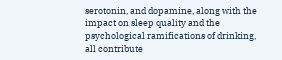serotonin, and dopamine, along with the impact on sleep quality and the psychological ramifications of drinking, all contribute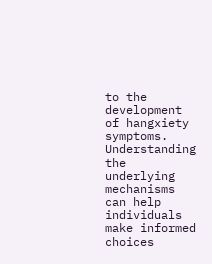to the development of hangxiety symptoms. Understanding the underlying mechanisms can help individuals make informed choices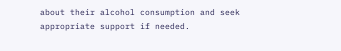about their alcohol consumption and seek appropriate support if needed.